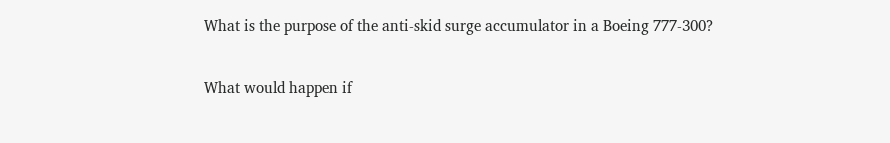What is the purpose of the anti-skid surge accumulator in a Boeing 777-300?

What would happen if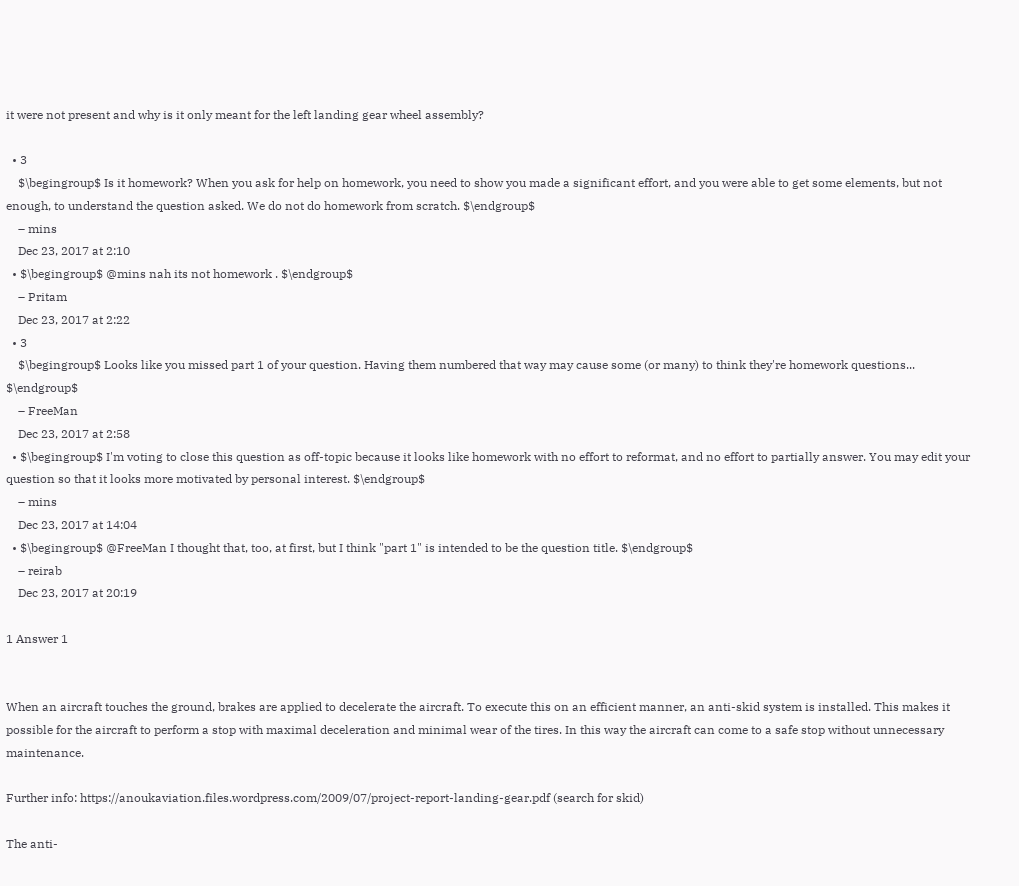it were not present and why is it only meant for the left landing gear wheel assembly?

  • 3
    $\begingroup$ Is it homework? When you ask for help on homework, you need to show you made a significant effort, and you were able to get some elements, but not enough, to understand the question asked. We do not do homework from scratch. $\endgroup$
    – mins
    Dec 23, 2017 at 2:10
  • $\begingroup$ @mins nah its not homework . $\endgroup$
    – Pritam
    Dec 23, 2017 at 2:22
  • 3
    $\begingroup$ Looks like you missed part 1 of your question. Having them numbered that way may cause some (or many) to think they're homework questions... $\endgroup$
    – FreeMan
    Dec 23, 2017 at 2:58
  • $\begingroup$ I'm voting to close this question as off-topic because it looks like homework with no effort to reformat, and no effort to partially answer. You may edit your question so that it looks more motivated by personal interest. $\endgroup$
    – mins
    Dec 23, 2017 at 14:04
  • $\begingroup$ @FreeMan I thought that, too, at first, but I think "part 1" is intended to be the question title. $\endgroup$
    – reirab
    Dec 23, 2017 at 20:19

1 Answer 1


When an aircraft touches the ground, brakes are applied to decelerate the aircraft. To execute this on an efficient manner, an anti-skid system is installed. This makes it possible for the aircraft to perform a stop with maximal deceleration and minimal wear of the tires. In this way the aircraft can come to a safe stop without unnecessary maintenance.

Further info: https://anoukaviation.files.wordpress.com/2009/07/project-report-landing-gear.pdf (search for skid)

The anti-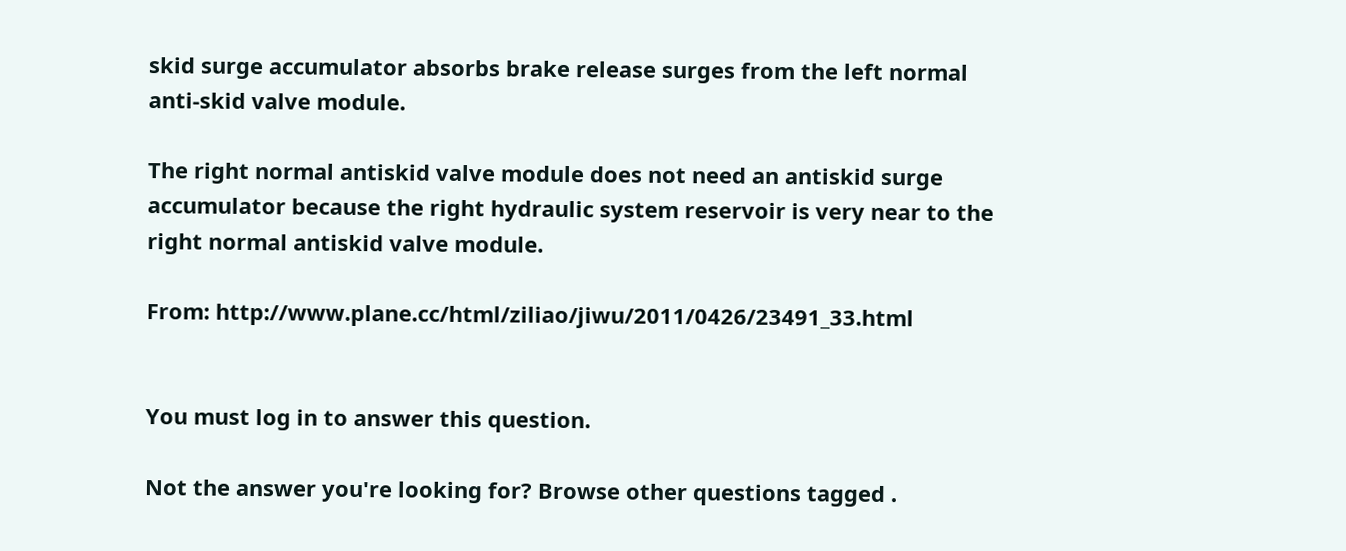skid surge accumulator absorbs brake release surges from the left normal anti-skid valve module.

The right normal antiskid valve module does not need an antiskid surge accumulator because the right hydraulic system reservoir is very near to the right normal antiskid valve module.

From: http://www.plane.cc/html/ziliao/jiwu/2011/0426/23491_33.html


You must log in to answer this question.

Not the answer you're looking for? Browse other questions tagged .